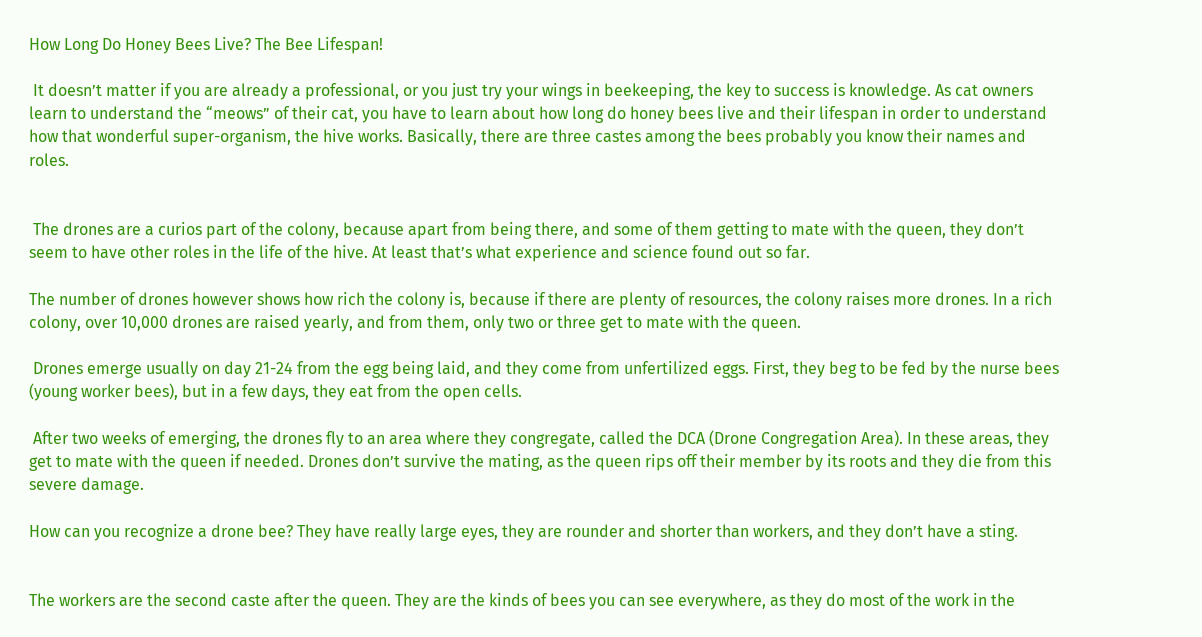How Long Do Honey Bees Live? The Bee Lifespan!

 It doesn’t matter if you are already a professional, or you just try your wings in beekeeping, the key to success is knowledge. As cat owners learn to understand the “meows” of their cat, you have to learn about how long do honey bees live and their lifespan in order to understand how that wonderful super-organism, the hive works. Basically, there are three castes among the bees probably you know their names and roles.


 The drones are a curios part of the colony, because apart from being there, and some of them getting to mate with the queen, they don’t seem to have other roles in the life of the hive. At least that’s what experience and science found out so far.

The number of drones however shows how rich the colony is, because if there are plenty of resources, the colony raises more drones. In a rich colony, over 10,000 drones are raised yearly, and from them, only two or three get to mate with the queen.

 Drones emerge usually on day 21-24 from the egg being laid, and they come from unfertilized eggs. First, they beg to be fed by the nurse bees (young worker bees), but in a few days, they eat from the open cells.

 After two weeks of emerging, the drones fly to an area where they congregate, called the DCA (Drone Congregation Area). In these areas, they get to mate with the queen if needed. Drones don’t survive the mating, as the queen rips off their member by its roots and they die from this severe damage.

How can you recognize a drone bee? They have really large eyes, they are rounder and shorter than workers, and they don’t have a sting.


The workers are the second caste after the queen. They are the kinds of bees you can see everywhere, as they do most of the work in the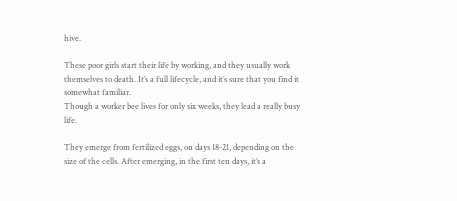hive.

These poor girls start their life by working, and they usually work themselves to death. It’s a full lifecycle, and it’s sure that you find it somewhat familiar.
Though a worker bee lives for only six weeks, they lead a really busy life.

They emerge from fertilized eggs, on days 18-21, depending on the size of the cells. After emerging, in the first ten days, it’s a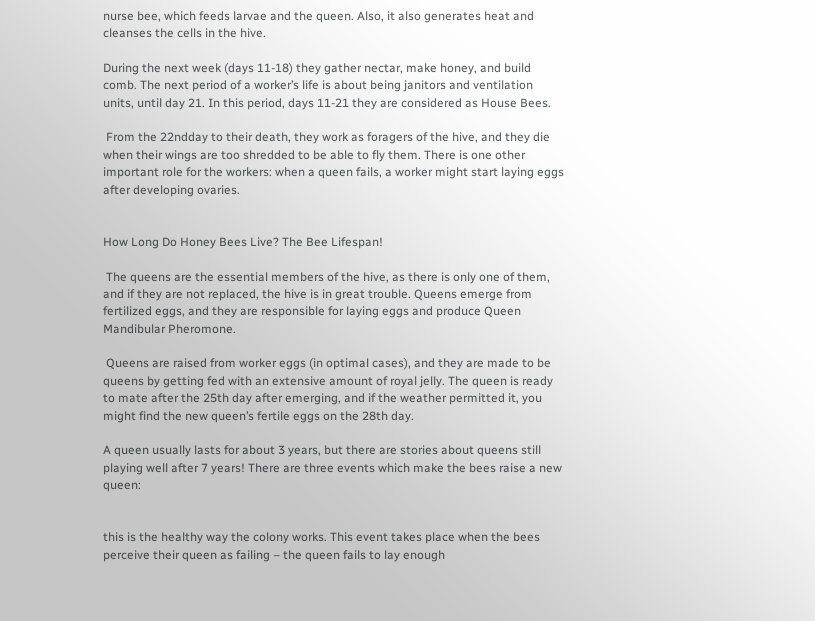nurse bee, which feeds larvae and the queen. Also, it also generates heat and cleanses the cells in the hive.

During the next week (days 11-18) they gather nectar, make honey, and build comb. The next period of a worker’s life is about being janitors and ventilation units, until day 21. In this period, days 11-21 they are considered as House Bees.

 From the 22ndday to their death, they work as foragers of the hive, and they die when their wings are too shredded to be able to fly them. There is one other important role for the workers: when a queen fails, a worker might start laying eggs after developing ovaries.


How Long Do Honey Bees Live? The Bee Lifespan!

 The queens are the essential members of the hive, as there is only one of them, and if they are not replaced, the hive is in great trouble. Queens emerge from fertilized eggs, and they are responsible for laying eggs and produce Queen Mandibular Pheromone.

 Queens are raised from worker eggs (in optimal cases), and they are made to be queens by getting fed with an extensive amount of royal jelly. The queen is ready to mate after the 25th day after emerging, and if the weather permitted it, you might find the new queen’s fertile eggs on the 28th day.

A queen usually lasts for about 3 years, but there are stories about queens still playing well after 7 years! There are three events which make the bees raise a new queen:


this is the healthy way the colony works. This event takes place when the bees perceive their queen as failing – the queen fails to lay enough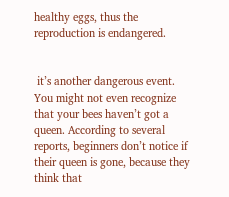healthy eggs, thus the reproduction is endangered.


 it’s another dangerous event. You might not even recognize that your bees haven’t got a queen. According to several reports, beginners don’t notice if their queen is gone, because they think that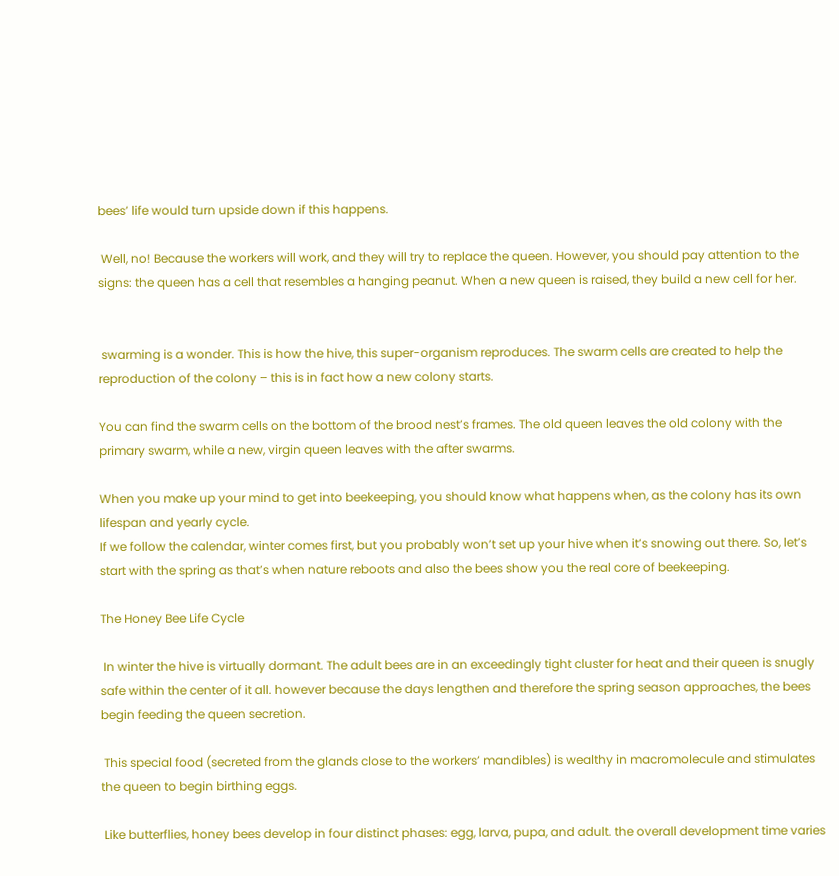bees’ life would turn upside down if this happens.

 Well, no! Because the workers will work, and they will try to replace the queen. However, you should pay attention to the signs: the queen has a cell that resembles a hanging peanut. When a new queen is raised, they build a new cell for her.


 swarming is a wonder. This is how the hive, this super-organism reproduces. The swarm cells are created to help the reproduction of the colony – this is in fact how a new colony starts.

You can find the swarm cells on the bottom of the brood nest’s frames. The old queen leaves the old colony with the primary swarm, while a new, virgin queen leaves with the after swarms.

When you make up your mind to get into beekeeping, you should know what happens when, as the colony has its own lifespan and yearly cycle.
If we follow the calendar, winter comes first, but you probably won’t set up your hive when it’s snowing out there. So, let’s start with the spring as that’s when nature reboots and also the bees show you the real core of beekeeping.

The Honey Bee Life Cycle

 In winter the hive is virtually dormant. The adult bees are in an exceedingly tight cluster for heat and their queen is snugly safe within the center of it all. however because the days lengthen and therefore the spring season approaches, the bees begin feeding the queen secretion.

 This special food (secreted from the glands close to the workers’ mandibles) is wealthy in macromolecule and stimulates the queen to begin birthing eggs.

 Like butterflies, honey bees develop in four distinct phases: egg, larva, pupa, and adult. the overall development time varies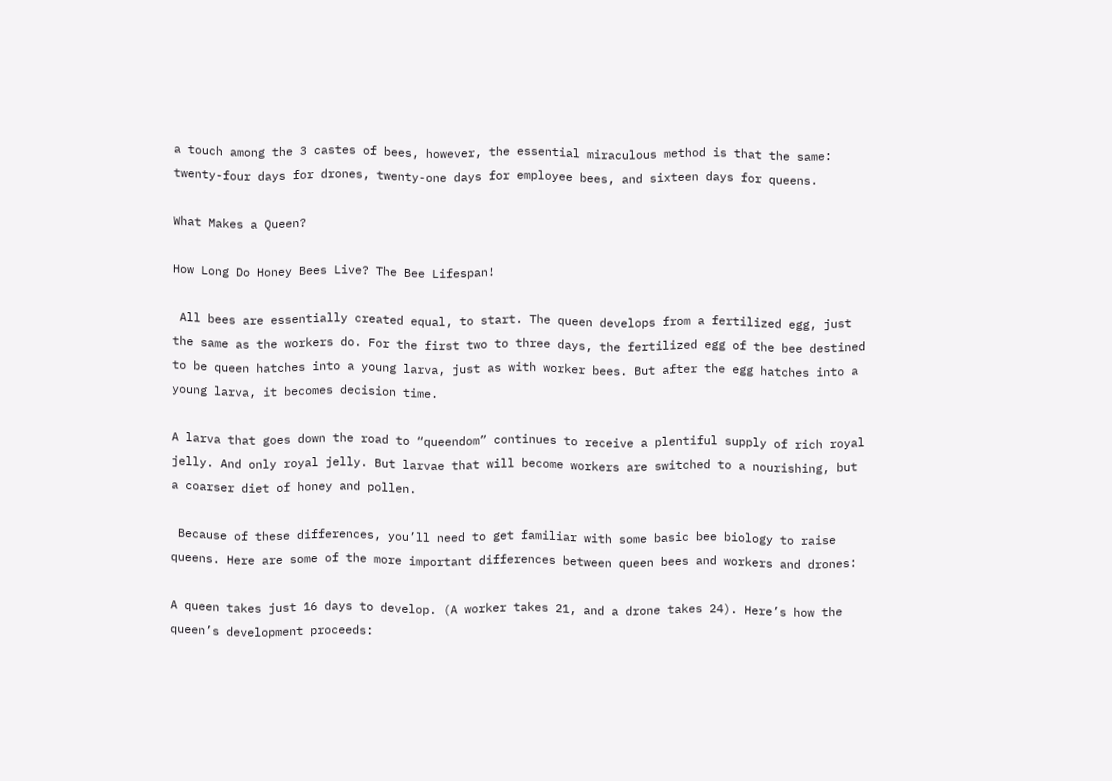a touch among the 3 castes of bees, however, the essential miraculous method is that the same: twenty-four days for drones, twenty-one days for employee bees, and sixteen days for queens.

What Makes a Queen?

How Long Do Honey Bees Live? The Bee Lifespan!

 All bees are essentially created equal, to start. The queen develops from a fertilized egg, just the same as the workers do. For the first two to three days, the fertilized egg of the bee destined to be queen hatches into a young larva, just as with worker bees. But after the egg hatches into a young larva, it becomes decision time.

A larva that goes down the road to “queendom” continues to receive a plentiful supply of rich royal jelly. And only royal jelly. But larvae that will become workers are switched to a nourishing, but a coarser diet of honey and pollen.

 Because of these differences, you’ll need to get familiar with some basic bee biology to raise queens. Here are some of the more important differences between queen bees and workers and drones:

A queen takes just 16 days to develop. (A worker takes 21, and a drone takes 24). Here’s how the queen’s development proceeds: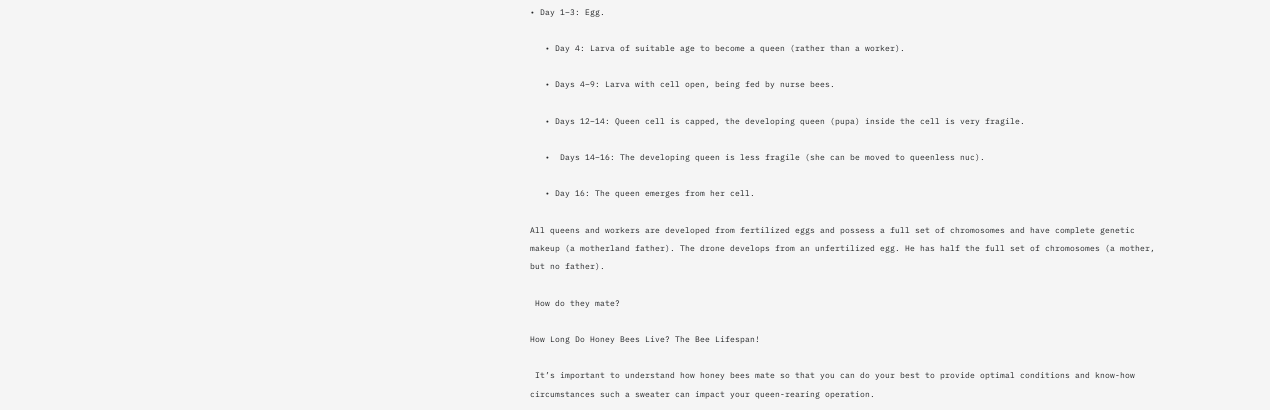• Day 1–3: Egg.

   • Day 4: Larva of suitable age to become a queen (rather than a worker).

   • Days 4–9: Larva with cell open, being fed by nurse bees.

   • Days 12–14: Queen cell is capped, the developing queen (pupa) inside the cell is very fragile.

   •  Days 14–16: The developing queen is less fragile (she can be moved to queenless nuc).

   • Day 16: The queen emerges from her cell.

All queens and workers are developed from fertilized eggs and possess a full set of chromosomes and have complete genetic makeup (a motherland father). The drone develops from an unfertilized egg. He has half the full set of chromosomes (a mother, but no father).

 How do they mate?

How Long Do Honey Bees Live? The Bee Lifespan!

 It’s important to understand how honey bees mate so that you can do your best to provide optimal conditions and know-how circumstances such a sweater can impact your queen-rearing operation.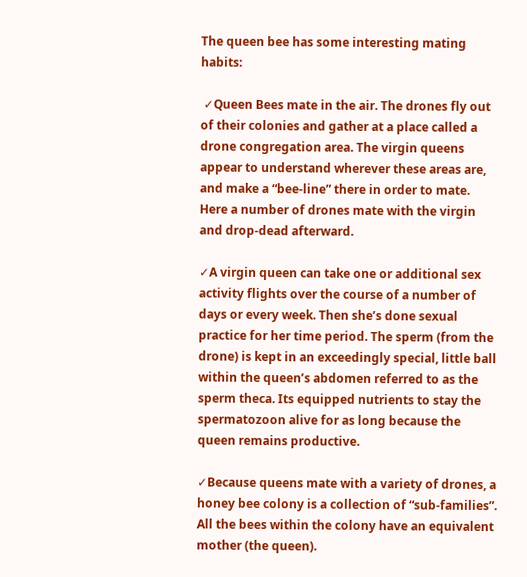The queen bee has some interesting mating habits:

 ✓Queen Bees mate in the air. The drones fly out of their colonies and gather at a place called a drone congregation area. The virgin queens appear to understand wherever these areas are, and make a “bee-line” there in order to mate. Here a number of drones mate with the virgin and drop-dead afterward.

✓A virgin queen can take one or additional sex activity flights over the course of a number of days or every week. Then she’s done sexual practice for her time period. The sperm (from the drone) is kept in an exceedingly special, little ball within the queen’s abdomen referred to as the sperm theca. Its equipped nutrients to stay the spermatozoon alive for as long because the queen remains productive.

✓Because queens mate with a variety of drones, a honey bee colony is a collection of “sub-families”. All the bees within the colony have an equivalent mother (the queen).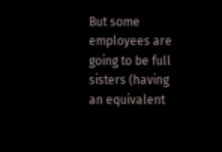But some employees are going to be full sisters (having an equivalent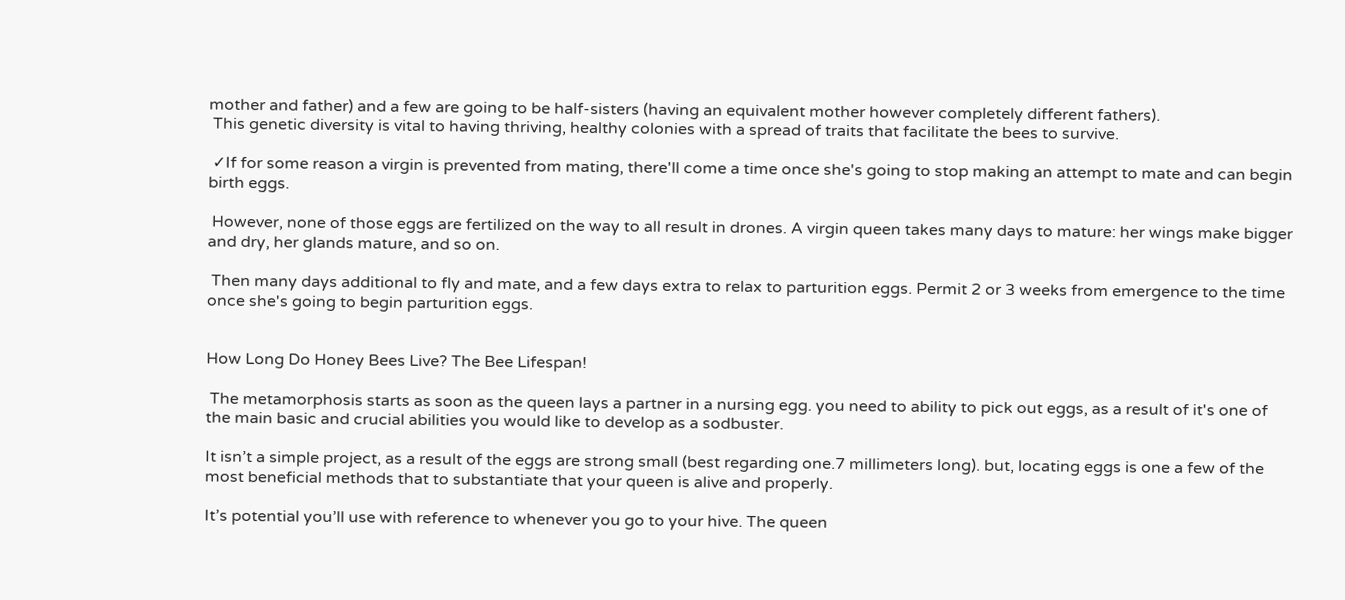mother and father) and a few are going to be half-sisters (having an equivalent mother however completely different fathers).
 This genetic diversity is vital to having thriving, healthy colonies with a spread of traits that facilitate the bees to survive.

 ✓If for some reason a virgin is prevented from mating, there'll come a time once she's going to stop making an attempt to mate and can begin birth eggs.

 However, none of those eggs are fertilized on the way to all result in drones. A virgin queen takes many days to mature: her wings make bigger and dry, her glands mature, and so on.

 Then many days additional to fly and mate, and a few days extra to relax to parturition eggs. Permit 2 or 3 weeks from emergence to the time once she's going to begin parturition eggs.


How Long Do Honey Bees Live? The Bee Lifespan!

 The metamorphosis starts as soon as the queen lays a partner in a nursing egg. you need to ability to pick out eggs, as a result of it's one of the main basic and crucial abilities you would like to develop as a sodbuster.

It isn’t a simple project, as a result of the eggs are strong small (best regarding one.7 millimeters long). but, locating eggs is one a few of the most beneficial methods that to substantiate that your queen is alive and properly.

It’s potential you’ll use with reference to whenever you go to your hive. The queen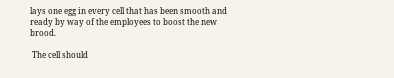lays one egg in every cell that has been smooth and ready by way of the employees to boost the new brood.

 The cell should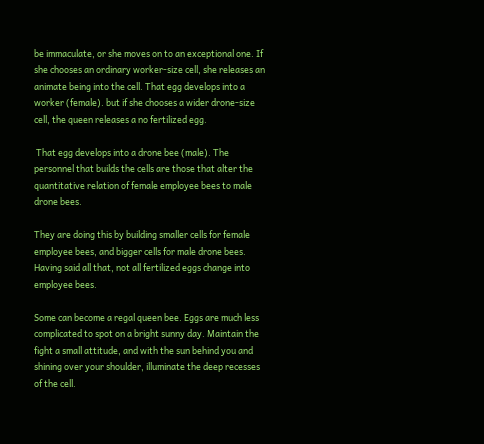be immaculate, or she moves on to an exceptional one. If she chooses an ordinary worker-size cell, she releases an animate being into the cell. That egg develops into a worker (female). but if she chooses a wider drone-size cell, the queen releases a no fertilized egg.

 That egg develops into a drone bee (male). The personnel that builds the cells are those that alter the quantitative relation of female employee bees to male drone bees.

They are doing this by building smaller cells for female employee bees, and bigger cells for male drone bees. Having said all that, not all fertilized eggs change into employee bees.

Some can become a regal queen bee. Eggs are much less complicated to spot on a bright sunny day. Maintain the fight a small attitude, and with the sun behind you and shining over your shoulder, illuminate the deep recesses of the cell.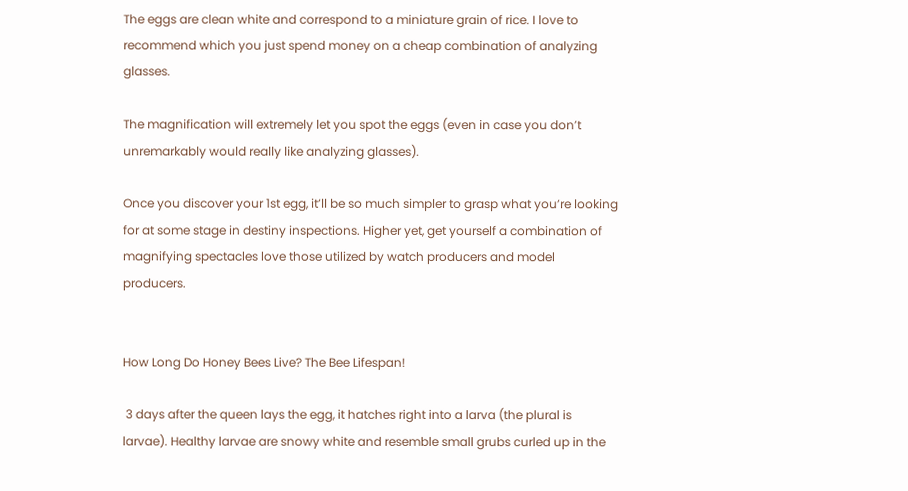The eggs are clean white and correspond to a miniature grain of rice. I love to recommend which you just spend money on a cheap combination of analyzing glasses.

The magnification will extremely let you spot the eggs (even in case you don’t unremarkably would really like analyzing glasses).

Once you discover your 1st egg, it’ll be so much simpler to grasp what you’re looking for at some stage in destiny inspections. Higher yet, get yourself a combination of magnifying spectacles love those utilized by watch producers and model producers.


How Long Do Honey Bees Live? The Bee Lifespan!

 3 days after the queen lays the egg, it hatches right into a larva (the plural is larvae). Healthy larvae are snowy white and resemble small grubs curled up in the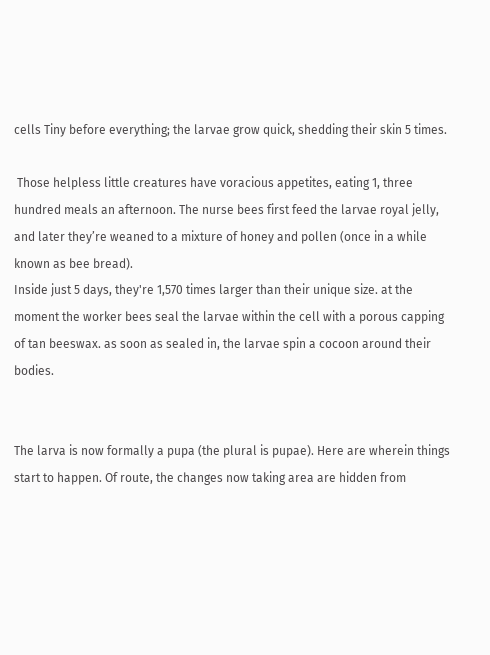cells Tiny before everything; the larvae grow quick, shedding their skin 5 times.

 Those helpless little creatures have voracious appetites, eating 1, three hundred meals an afternoon. The nurse bees first feed the larvae royal jelly, and later they’re weaned to a mixture of honey and pollen (once in a while known as bee bread).
Inside just 5 days, they're 1,570 times larger than their unique size. at the moment the worker bees seal the larvae within the cell with a porous capping of tan beeswax. as soon as sealed in, the larvae spin a cocoon around their bodies.


The larva is now formally a pupa (the plural is pupae). Here are wherein things start to happen. Of route, the changes now taking area are hidden from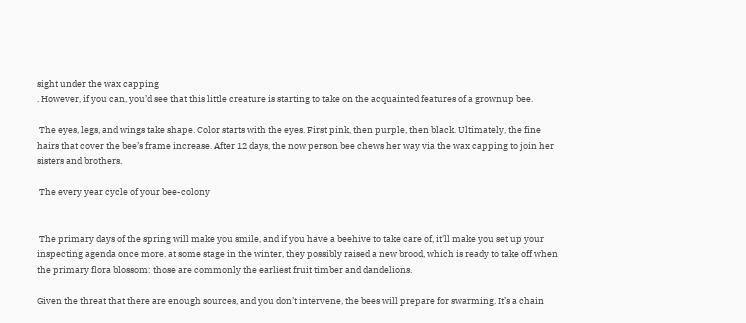sight under the wax capping
. However, if you can, you’d see that this little creature is starting to take on the acquainted features of a grownup bee.

 The eyes, legs, and wings take shape. Color starts with the eyes. First pink, then purple, then black. Ultimately, the fine hairs that cover the bee’s frame increase. After 12 days, the now person bee chews her way via the wax capping to join her sisters and brothers.

 The every year cycle of your bee-colony


 The primary days of the spring will make you smile, and if you have a beehive to take care of, it'll make you set up your inspecting agenda once more. at some stage in the winter, they possibly raised a new brood, which is ready to take off when the primary flora blossom: those are commonly the earliest fruit timber and dandelions.

Given the threat that there are enough sources, and you don’t intervene, the bees will prepare for swarming. It’s a chain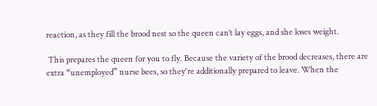reaction, as they fill the brood nest so the queen can’t lay eggs, and she loses weight.

 This prepares the queen for you to fly. Because the variety of the brood decreases, there are extra “unemployed” nurse bees, so they're additionally prepared to leave. When the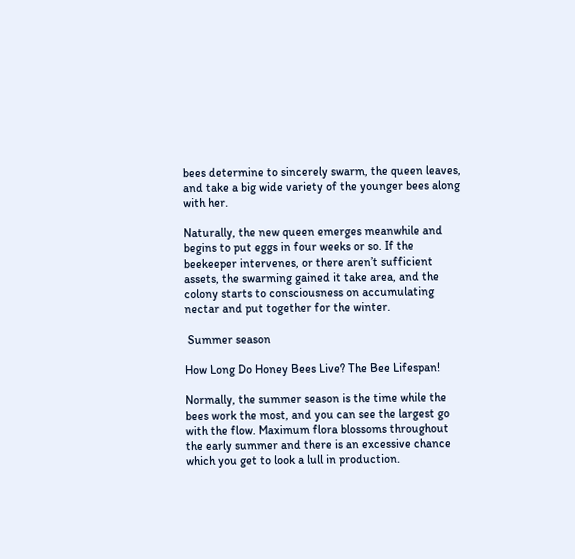bees determine to sincerely swarm, the queen leaves, and take a big wide variety of the younger bees along with her.

Naturally, the new queen emerges meanwhile and begins to put eggs in four weeks or so. If the beekeeper intervenes, or there aren’t sufficient assets, the swarming gained it take area, and the colony starts to consciousness on accumulating nectar and put together for the winter.

 Summer season

How Long Do Honey Bees Live? The Bee Lifespan!

Normally, the summer season is the time while the bees work the most, and you can see the largest go with the flow. Maximum flora blossoms throughout the early summer and there is an excessive chance which you get to look a lull in production.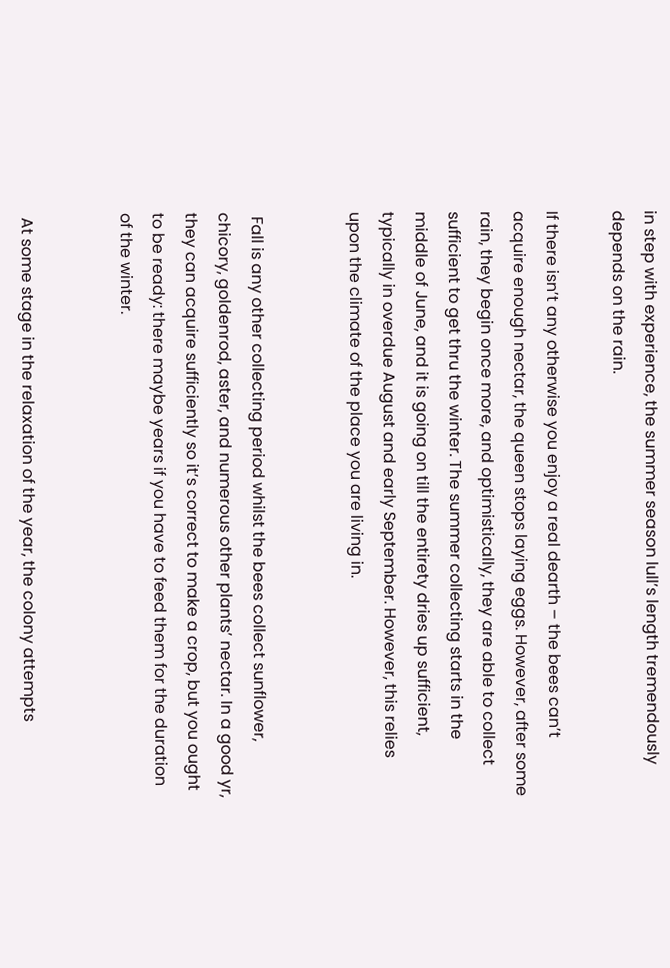in step with experience, the summer season lull’s length tremendously depends on the rain.

If there isn’t any otherwise you enjoy a real dearth – the bees can’t acquire enough nectar, the queen stops laying eggs. However, after some rain, they begin once more, and optimistically, they are able to collect sufficient to get thru the winter. The summer collecting starts in the middle of June, and it is going on till the entirety dries up sufficient, typically in overdue August and early September. However, this relies upon the climate of the place you are living in.


 Fall is any other collecting period whilst the bees collect sunflower, chicory, goldenrod, aster, and numerous other plants’ nectar. In a good yr, they can acquire sufficiently so it’s correct to make a crop, but you ought to be ready: there maybe years if you have to feed them for the duration of the winter.


 At some stage in the relaxation of the year, the colony attempts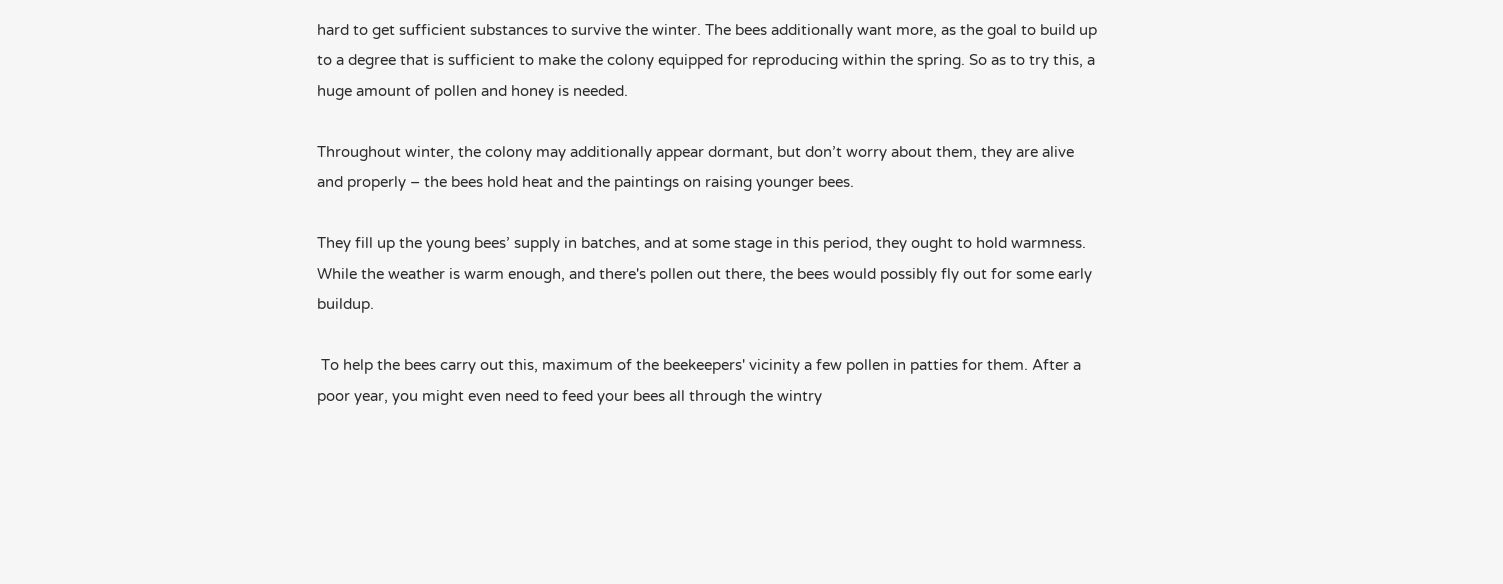hard to get sufficient substances to survive the winter. The bees additionally want more, as the goal to build up to a degree that is sufficient to make the colony equipped for reproducing within the spring. So as to try this, a huge amount of pollen and honey is needed.

Throughout winter, the colony may additionally appear dormant, but don’t worry about them, they are alive and properly – the bees hold heat and the paintings on raising younger bees.

They fill up the young bees’ supply in batches, and at some stage in this period, they ought to hold warmness. While the weather is warm enough, and there's pollen out there, the bees would possibly fly out for some early buildup.

 To help the bees carry out this, maximum of the beekeepers' vicinity a few pollen in patties for them. After a poor year, you might even need to feed your bees all through the wintry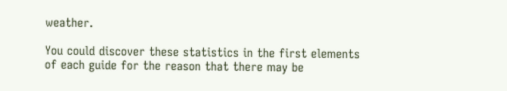weather.

You could discover these statistics in the first elements of each guide for the reason that there may be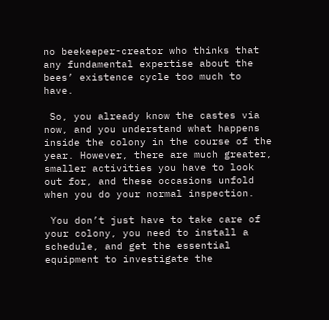no beekeeper-creator who thinks that any fundamental expertise about the bees’ existence cycle too much to have.

 So, you already know the castes via now, and you understand what happens inside the colony in the course of the year. However, there are much greater, smaller activities you have to look out for, and these occasions unfold when you do your normal inspection.

 You don’t just have to take care of your colony, you need to install a schedule, and get the essential equipment to investigate the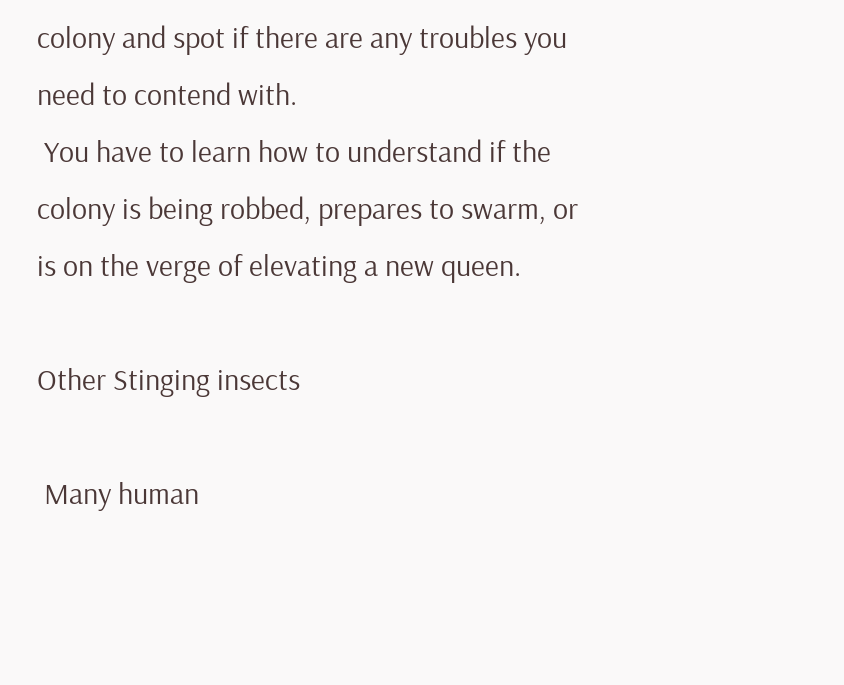colony and spot if there are any troubles you need to contend with.
 You have to learn how to understand if the colony is being robbed, prepares to swarm, or is on the verge of elevating a new queen.

Other Stinging insects

 Many human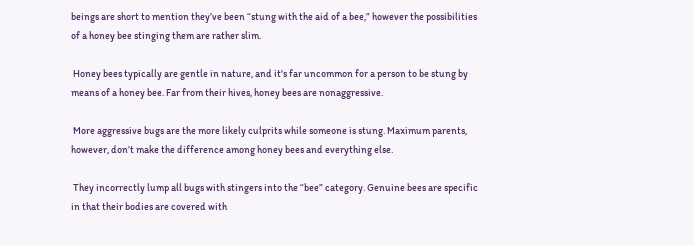beings are short to mention they’ve been “stung with the aid of a bee,” however the possibilities of a honey bee stinging them are rather slim.

 Honey bees typically are gentle in nature, and it's far uncommon for a person to be stung by means of a honey bee. Far from their hives, honey bees are nonaggressive.

 More aggressive bugs are the more likely culprits while someone is stung. Maximum parents, however, don’t make the difference among honey bees and everything else.

 They incorrectly lump all bugs with stingers into the “bee” category. Genuine bees are specific in that their bodies are covered with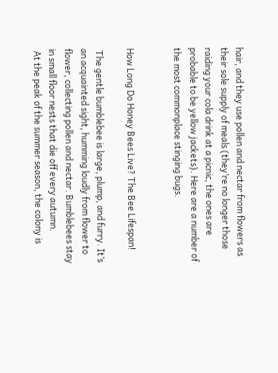hair, and they use pollen and nectar from flowers as their sole supply of meals (they’re no longer those raiding your cola drink at a picnic, the ones are probable to be yellow jackets). Here are a number of the most commonplace stinging bugs.


How Long Do Honey Bees Live? The Bee Lifespan!

 The gentle bumblebee is large, plump, and furry. It’s an acquainted sight, humming loudly from flower to flower, collecting pollen and nectar. Bumblebees stay in small floor nests that die off every autumn.
 At the peak of the summer season, the colony is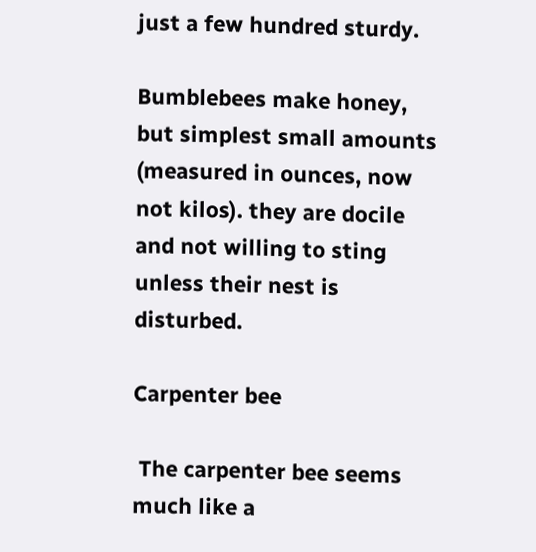just a few hundred sturdy.

Bumblebees make honey, but simplest small amounts (measured in ounces, now not kilos). they are docile and not willing to sting unless their nest is disturbed.

Carpenter bee

 The carpenter bee seems much like a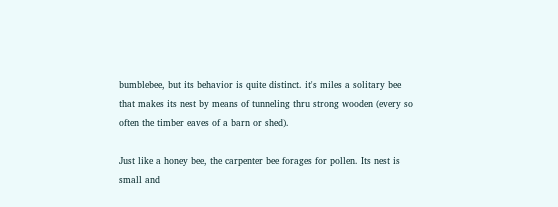bumblebee, but its behavior is quite distinct. it's miles a solitary bee that makes its nest by means of tunneling thru strong wooden (every so often the timber eaves of a barn or shed).

Just like a honey bee, the carpenter bee forages for pollen. Its nest is small and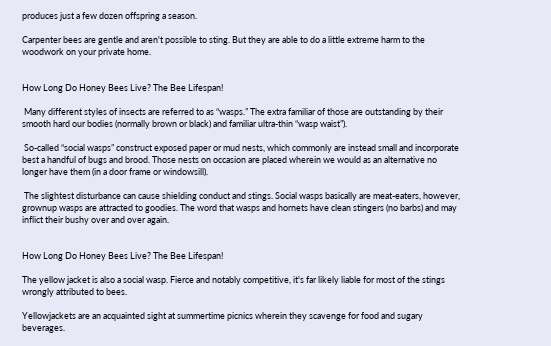produces just a few dozen offspring a season.

Carpenter bees are gentle and aren't possible to sting. But they are able to do a little extreme harm to the woodwork on your private home.


How Long Do Honey Bees Live? The Bee Lifespan!

 Many different styles of insects are referred to as “wasps.” The extra familiar of those are outstanding by their smooth hard our bodies (normally brown or black) and familiar ultra-thin “wasp waist”).

 So-called “social wasps” construct exposed paper or mud nests, which commonly are instead small and incorporate best a handful of bugs and brood. Those nests on occasion are placed wherein we would as an alternative no longer have them (in a door frame or windowsill).

 The slightest disturbance can cause shielding conduct and stings. Social wasps basically are meat-eaters, however, grownup wasps are attracted to goodies. The word that wasps and hornets have clean stingers (no barbs) and may inflict their bushy over and over again.


How Long Do Honey Bees Live? The Bee Lifespan!

The yellow jacket is also a social wasp. Fierce and notably competitive, it's far likely liable for most of the stings wrongly attributed to bees.

Yellowjackets are an acquainted sight at summertime picnics wherein they scavenge for food and sugary beverages.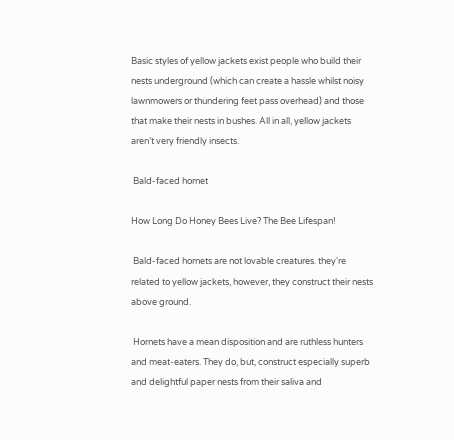Basic styles of yellow jackets exist people who build their nests underground (which can create a hassle whilst noisy lawnmowers or thundering feet pass overhead) and those that make their nests in bushes. All in all, yellow jackets aren’t very friendly insects.

 Bald-faced hornet

How Long Do Honey Bees Live? The Bee Lifespan!

 Bald-faced hornets are not lovable creatures. they're related to yellow jackets, however, they construct their nests above ground.

 Hornets have a mean disposition and are ruthless hunters and meat-eaters. They do, but, construct especially superb and delightful paper nests from their saliva and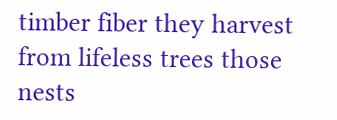timber fiber they harvest from lifeless trees those nests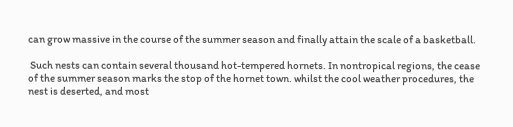can grow massive in the course of the summer season and finally attain the scale of a basketball.

 Such nests can contain several thousand hot-tempered hornets. In nontropical regions, the cease of the summer season marks the stop of the hornet town. whilst the cool weather procedures, the nest is deserted, and most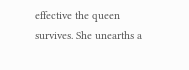effective the queen survives. She unearths a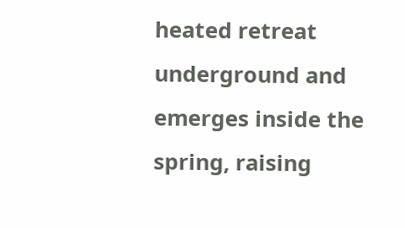heated retreat underground and emerges inside the spring, raising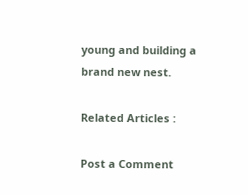young and building a brand new nest.

Related Articles :

Post a Comment